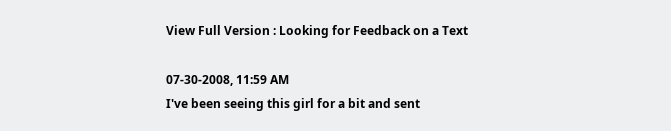View Full Version : Looking for Feedback on a Text

07-30-2008, 11:59 AM
I've been seeing this girl for a bit and sent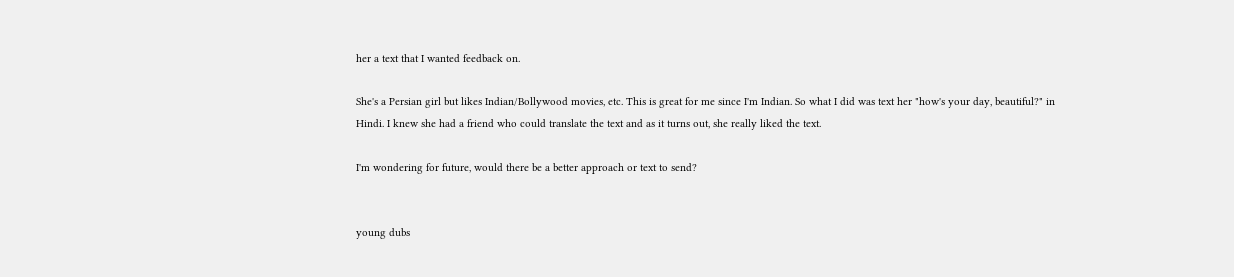her a text that I wanted feedback on.

She's a Persian girl but likes Indian/Bollywood movies, etc. This is great for me since I'm Indian. So what I did was text her "how's your day, beautiful?" in Hindi. I knew she had a friend who could translate the text and as it turns out, she really liked the text.

I'm wondering for future, would there be a better approach or text to send?


young dubs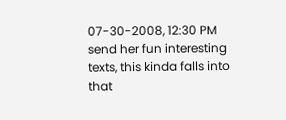07-30-2008, 12:30 PM
send her fun interesting texts, this kinda falls into that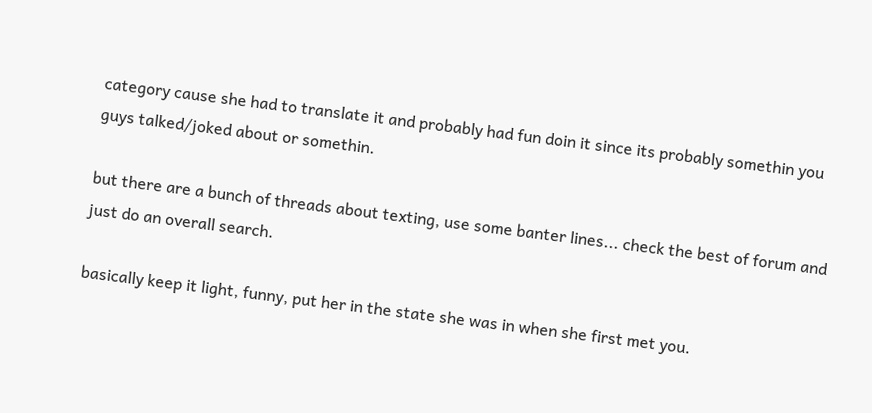category cause she had to translate it and probably had fun doin it since its probably somethin you guys talked/joked about or somethin.

but there are a bunch of threads about texting, use some banter lines... check the best of forum and just do an overall search.

basically keep it light, funny, put her in the state she was in when she first met you.